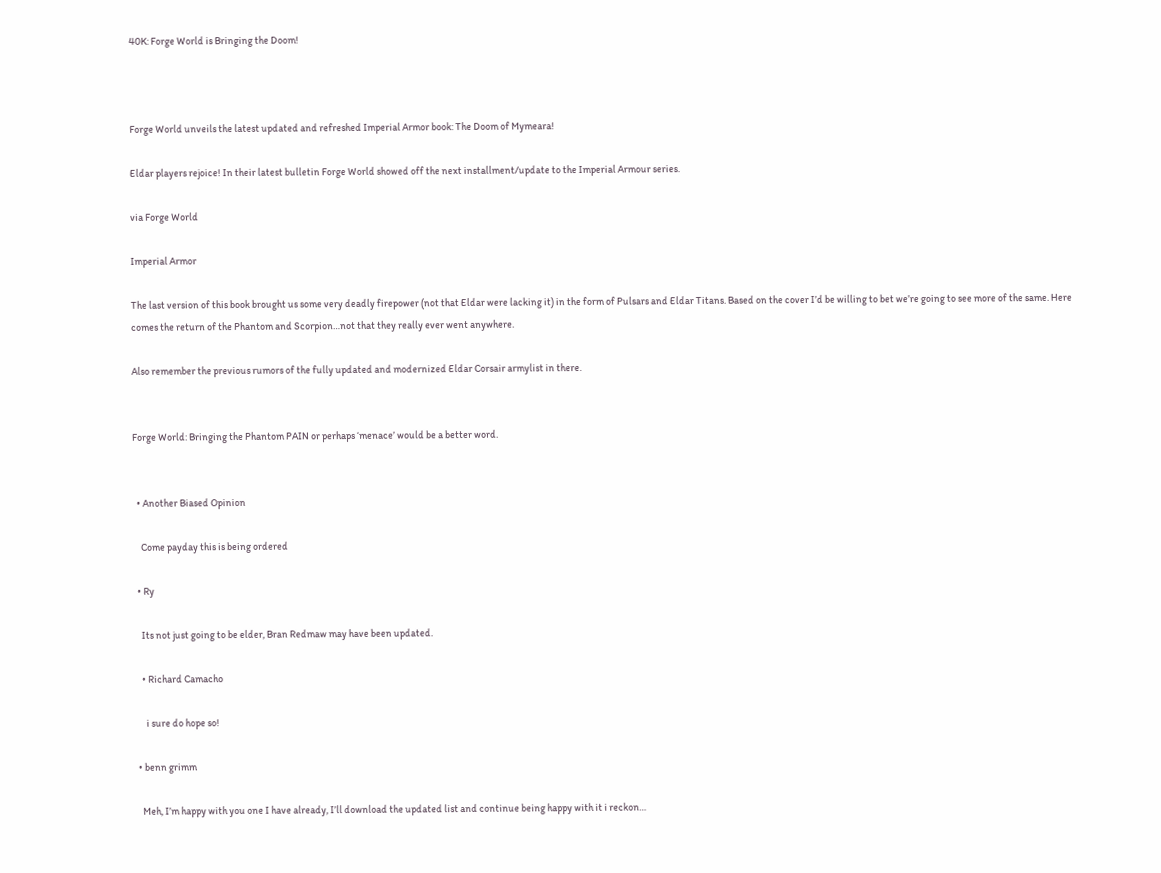40K: Forge World is Bringing the Doom!



Forge World unveils the latest updated and refreshed Imperial Armor book: The Doom of Mymeara!

Eldar players rejoice! In their latest bulletin Forge World showed off the next installment/update to the Imperial Armour series.

via Forge World

Imperial Armor

The last version of this book brought us some very deadly firepower (not that Eldar were lacking it) in the form of Pulsars and Eldar Titans. Based on the cover I’d be willing to bet we’re going to see more of the same. Here comes the return of the Phantom and Scorpion…not that they really ever went anywhere.

Also remember the previous rumors of the fully updated and modernized Eldar Corsair armylist in there.


Forge World: Bringing the Phantom PAIN or perhaps ‘menace’ would be a better word.


  • Another Biased Opinion

    Come payday this is being ordered

  • Ry

    Its not just going to be elder, Bran Redmaw may have been updated.

    • Richard Camacho

      i sure do hope so!

  • benn grimm

    Meh, I’m happy with you one I have already, I’ll download the updated list and continue being happy with it i reckon…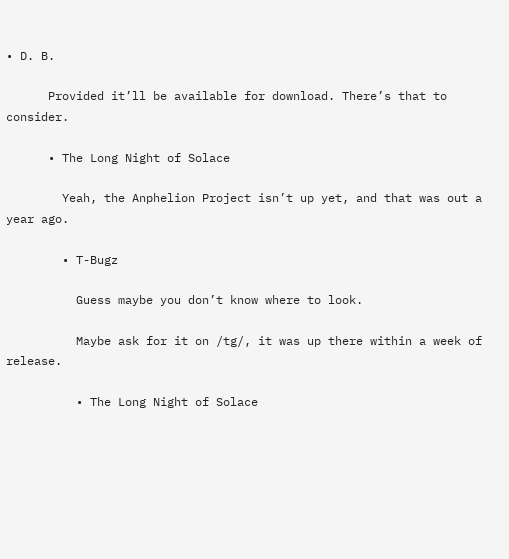• D. B.

      Provided it’ll be available for download. There’s that to consider.

      • The Long Night of Solace

        Yeah, the Anphelion Project isn’t up yet, and that was out a year ago.

        • T-Bugz

          Guess maybe you don’t know where to look.

          Maybe ask for it on /tg/, it was up there within a week of release.

          • The Long Night of Solace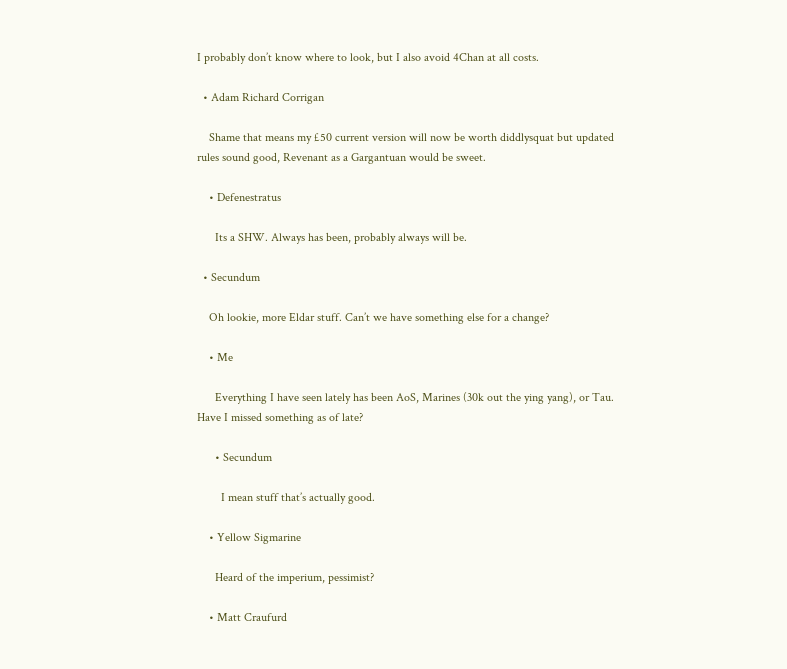I probably don’t know where to look, but I also avoid 4Chan at all costs.

  • Adam Richard Corrigan

    Shame that means my £50 current version will now be worth diddlysquat but updated rules sound good, Revenant as a Gargantuan would be sweet.

    • Defenestratus

      Its a SHW. Always has been, probably always will be.

  • Secundum

    Oh lookie, more Eldar stuff. Can’t we have something else for a change?

    • Me

      Everything I have seen lately has been AoS, Marines (30k out the ying yang), or Tau. Have I missed something as of late?

      • Secundum

        I mean stuff that’s actually good.

    • Yellow Sigmarine

      Heard of the imperium, pessimist?

    • Matt Craufurd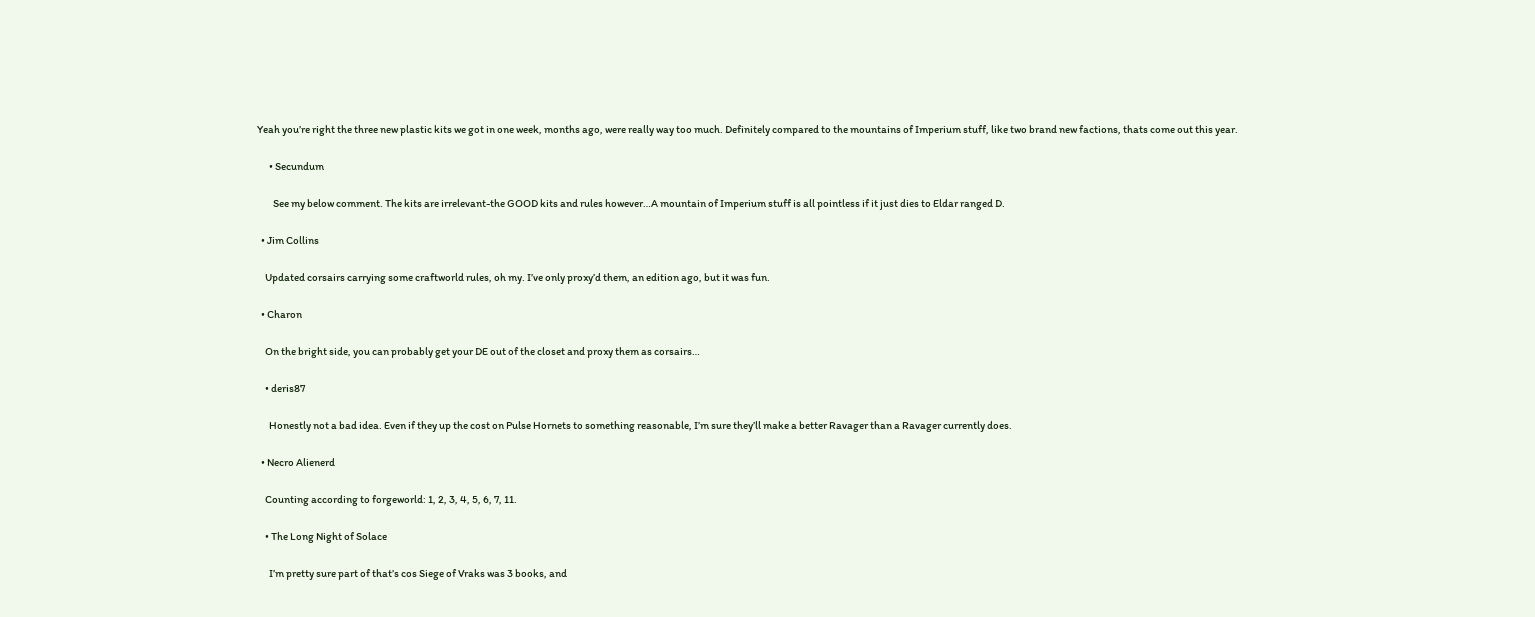Yeah you’re right the three new plastic kits we got in one week, months ago, were really way too much. Definitely compared to the mountains of Imperium stuff, like two brand new factions, thats come out this year.

      • Secundum

        See my below comment. The kits are irrelevant-the GOOD kits and rules however…A mountain of Imperium stuff is all pointless if it just dies to Eldar ranged D.

  • Jim Collins

    Updated corsairs carrying some craftworld rules, oh my. I’ve only proxy’d them, an edition ago, but it was fun.

  • Charon

    On the bright side, you can probably get your DE out of the closet and proxy them as corsairs…

    • deris87

      Honestly not a bad idea. Even if they up the cost on Pulse Hornets to something reasonable, I’m sure they’ll make a better Ravager than a Ravager currently does.

  • Necro Alienerd

    Counting according to forgeworld: 1, 2, 3, 4, 5, 6, 7, 11.

    • The Long Night of Solace

      I’m pretty sure part of that’s cos Siege of Vraks was 3 books, and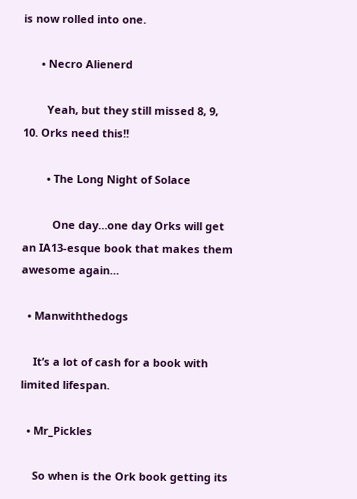is now rolled into one.

      • Necro Alienerd

        Yeah, but they still missed 8, 9, 10. Orks need this!!

        • The Long Night of Solace

          One day…one day Orks will get an IA13-esque book that makes them awesome again…

  • Manwiththedogs

    It’s a lot of cash for a book with limited lifespan.

  • Mr_Pickles

    So when is the Ork book getting its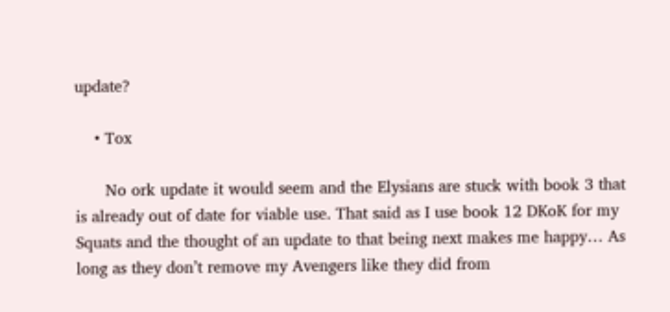update?

    • Tox

      No ork update it would seem and the Elysians are stuck with book 3 that is already out of date for viable use. That said as I use book 12 DKoK for my Squats and the thought of an update to that being next makes me happy… As long as they don’t remove my Avengers like they did from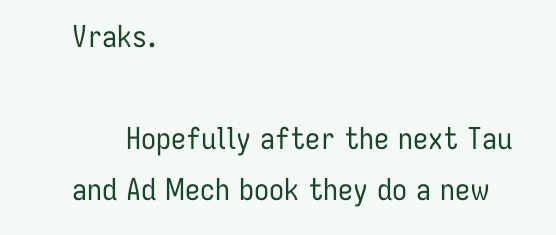Vraks.

      Hopefully after the next Tau and Ad Mech book they do a new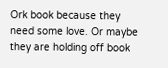Ork book because they need some love. Or maybe they are holding off book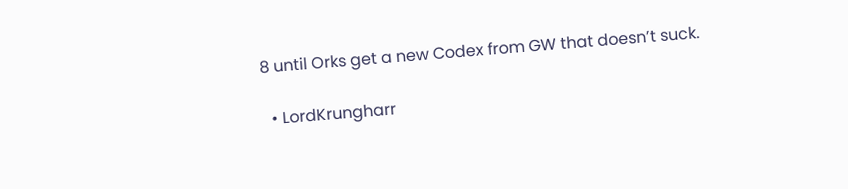8 until Orks get a new Codex from GW that doesn’t suck.

  • LordKrungharr